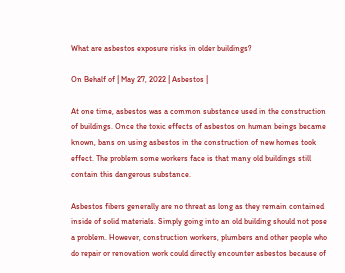What are asbestos exposure risks in older buildings?

On Behalf of | May 27, 2022 | Asbestos |

At one time, asbestos was a common substance used in the construction of buildings. Once the toxic effects of asbestos on human beings became known, bans on using asbestos in the construction of new homes took effect. The problem some workers face is that many old buildings still contain this dangerous substance.

Asbestos fibers generally are no threat as long as they remain contained inside of solid materials. Simply going into an old building should not pose a problem. However, construction workers, plumbers and other people who do repair or renovation work could directly encounter asbestos because of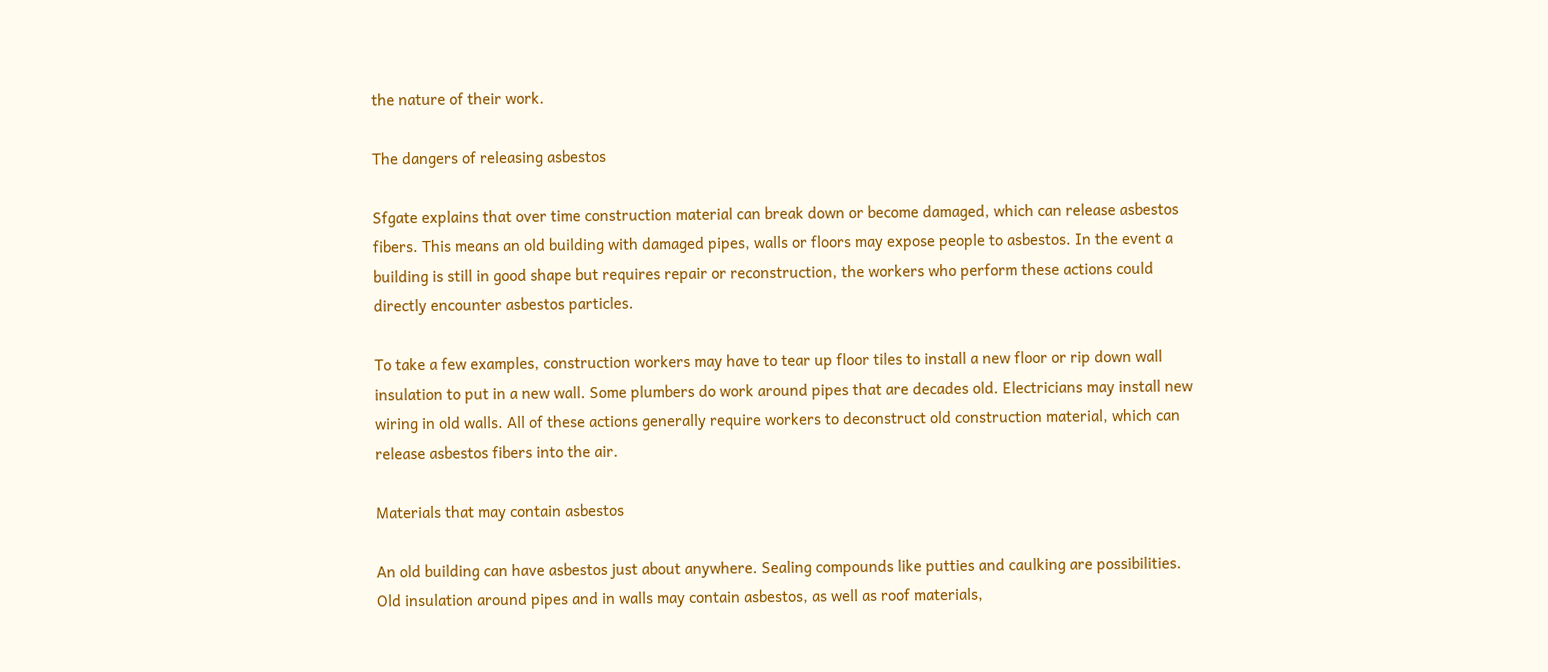the nature of their work.

The dangers of releasing asbestos

Sfgate explains that over time construction material can break down or become damaged, which can release asbestos fibers. This means an old building with damaged pipes, walls or floors may expose people to asbestos. In the event a building is still in good shape but requires repair or reconstruction, the workers who perform these actions could directly encounter asbestos particles.

To take a few examples, construction workers may have to tear up floor tiles to install a new floor or rip down wall insulation to put in a new wall. Some plumbers do work around pipes that are decades old. Electricians may install new wiring in old walls. All of these actions generally require workers to deconstruct old construction material, which can release asbestos fibers into the air.

Materials that may contain asbestos

An old building can have asbestos just about anywhere. Sealing compounds like putties and caulking are possibilities. Old insulation around pipes and in walls may contain asbestos, as well as roof materials,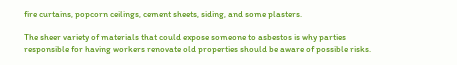fire curtains, popcorn ceilings, cement sheets, siding, and some plasters.

The sheer variety of materials that could expose someone to asbestos is why parties responsible for having workers renovate old properties should be aware of possible risks.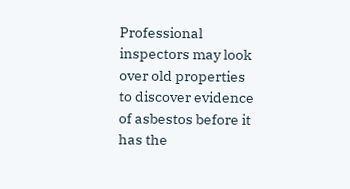Professional inspectors may look over old properties to discover evidence of asbestos before it has the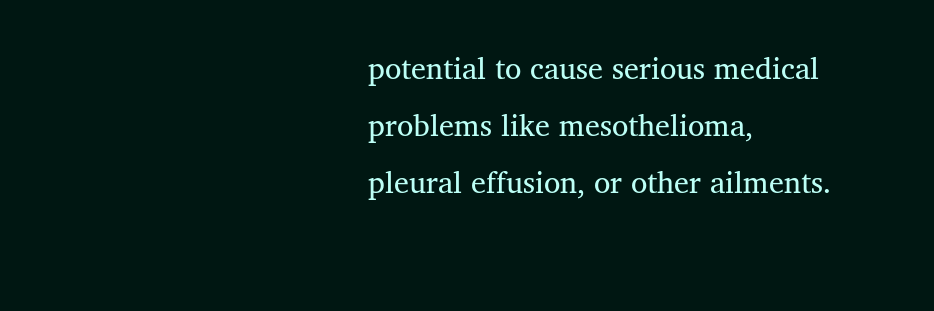potential to cause serious medical problems like mesothelioma, pleural effusion, or other ailments.